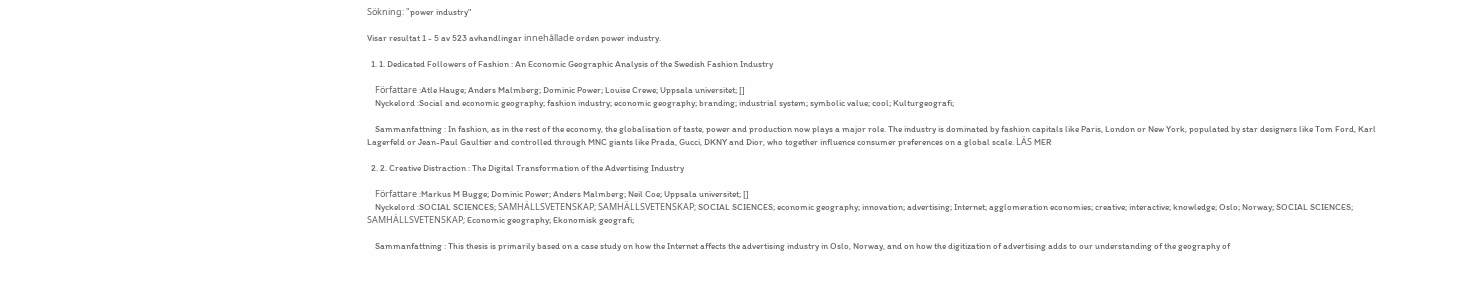Sökning: "power industry"

Visar resultat 1 - 5 av 523 avhandlingar innehållade orden power industry.

  1. 1. Dedicated Followers of Fashion : An Economic Geographic Analysis of the Swedish Fashion Industry

    Författare :Atle Hauge; Anders Malmberg; Dominic Power; Louise Crewe; Uppsala universitet; []
    Nyckelord :Social and economic geography; fashion industry; economic geography; branding; industrial system; symbolic value; cool; Kulturgeografi;

    Sammanfattning : In fashion, as in the rest of the economy, the globalisation of taste, power and production now plays a major role. The industry is dominated by fashion capitals like Paris, London or New York, populated by star designers like Tom Ford, Karl Lagerfeld or Jean-Paul Gaultier and controlled through MNC giants like Prada, Gucci, DKNY and Dior, who together influence consumer preferences on a global scale. LÄS MER

  2. 2. Creative Distraction : The Digital Transformation of the Advertising Industry

    Författare :Markus M Bugge; Dominic Power; Anders Malmberg; Neil Coe; Uppsala universitet; []
    Nyckelord :SOCIAL SCIENCES; SAMHÄLLSVETENSKAP; SAMHÄLLSVETENSKAP; SOCIAL SCIENCES; economic geography; innovation; advertising; Internet; agglomeration economies; creative; interactive; knowledge; Oslo; Norway; SOCIAL SCIENCES; SAMHÄLLSVETENSKAP; Economic geography; Ekonomisk geografi;

    Sammanfattning : This thesis is primarily based on a case study on how the Internet affects the advertising industry in Oslo, Norway, and on how the digitization of advertising adds to our understanding of the geography of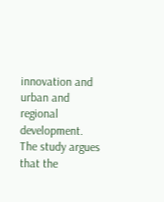innovation and urban and regional development. The study argues that the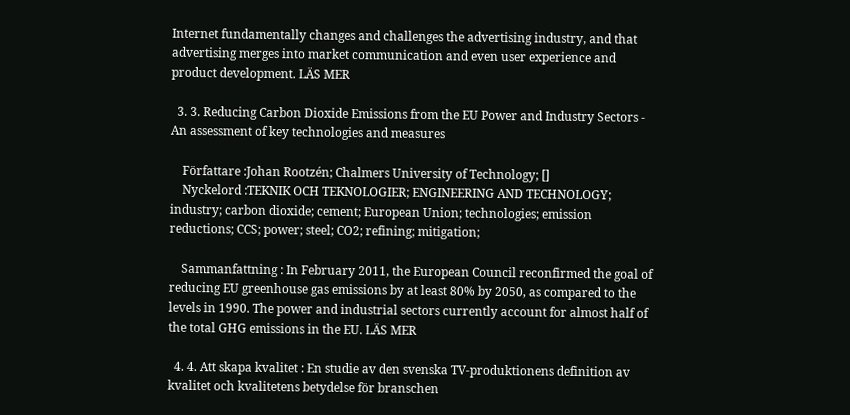Internet fundamentally changes and challenges the advertising industry, and that advertising merges into market communication and even user experience and product development. LÄS MER

  3. 3. Reducing Carbon Dioxide Emissions from the EU Power and Industry Sectors - An assessment of key technologies and measures

    Författare :Johan Rootzén; Chalmers University of Technology; []
    Nyckelord :TEKNIK OCH TEKNOLOGIER; ENGINEERING AND TECHNOLOGY; industry; carbon dioxide; cement; European Union; technologies; emission reductions; CCS; power; steel; CO2; refining; mitigation;

    Sammanfattning : In February 2011, the European Council reconfirmed the goal of reducing EU greenhouse gas emissions by at least 80% by 2050, as compared to the levels in 1990. The power and industrial sectors currently account for almost half of the total GHG emissions in the EU. LÄS MER

  4. 4. Att skapa kvalitet : En studie av den svenska TV-produktionens definition av kvalitet och kvalitetens betydelse för branschen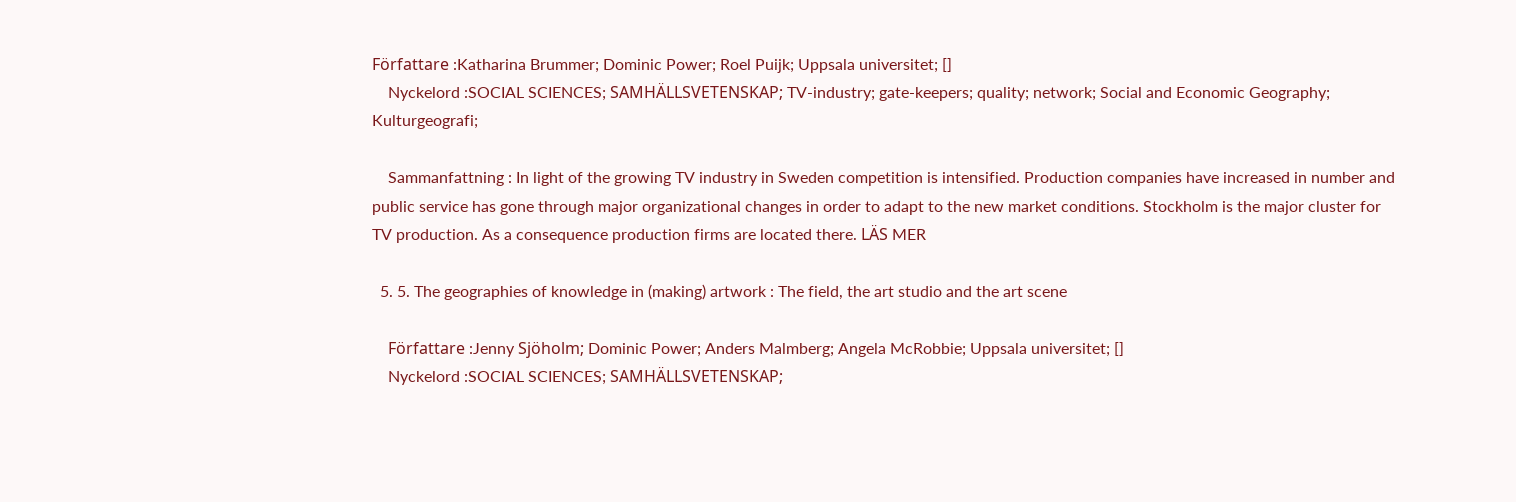Författare :Katharina Brummer; Dominic Power; Roel Puijk; Uppsala universitet; []
    Nyckelord :SOCIAL SCIENCES; SAMHÄLLSVETENSKAP; TV-industry; gate-keepers; quality; network; Social and Economic Geography; Kulturgeografi;

    Sammanfattning : In light of the growing TV industry in Sweden competition is intensified. Production companies have increased in number and public service has gone through major organizational changes in order to adapt to the new market conditions. Stockholm is the major cluster for TV production. As a consequence production firms are located there. LÄS MER

  5. 5. The geographies of knowledge in (making) artwork : The field, the art studio and the art scene

    Författare :Jenny Sjöholm; Dominic Power; Anders Malmberg; Angela McRobbie; Uppsala universitet; []
    Nyckelord :SOCIAL SCIENCES; SAMHÄLLSVETENSKAP;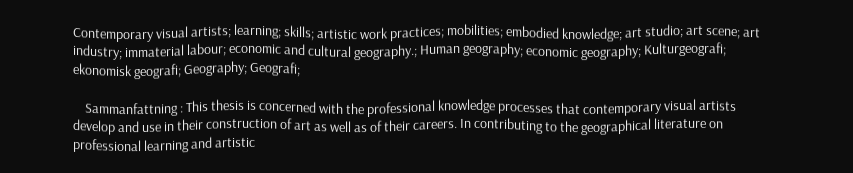Contemporary visual artists; learning; skills; artistic work practices; mobilities; embodied knowledge; art studio; art scene; art industry; immaterial labour; economic and cultural geography.; Human geography; economic geography; Kulturgeografi; ekonomisk geografi; Geography; Geografi;

    Sammanfattning : This thesis is concerned with the professional knowledge processes that contemporary visual artists develop and use in their construction of art as well as of their careers. In contributing to the geographical literature on professional learning and artistic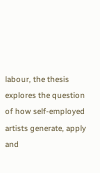labour, the thesis explores the question of how self-employed artists generate, apply and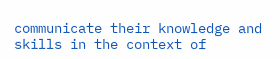communicate their knowledge and skills in the context of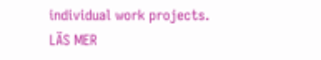individual work projects. LÄS MER